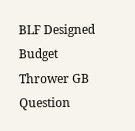BLF Designed Budget Thrower GB Question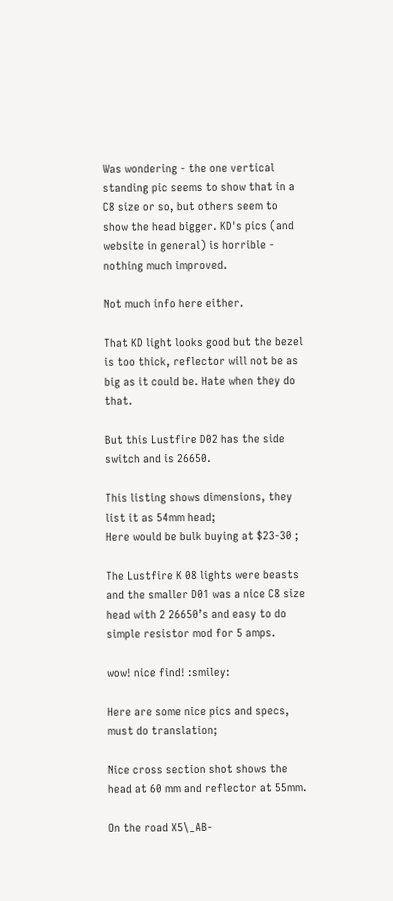Was wondering - the one vertical standing pic seems to show that in a C8 size or so, but others seem to show the head bigger. KD's pics (and website in general) is horrible - nothing much improved.

Not much info here either.

That KD light looks good but the bezel is too thick, reflector will not be as big as it could be. Hate when they do that.

But this Lustfire D02 has the side switch and is 26650.

This listing shows dimensions, they list it as 54mm head;
Here would be bulk buying at $23-30 ;

The Lustfire K 08 lights were beasts and the smaller D01 was a nice C8 size head with 2 26650’s and easy to do simple resistor mod for 5 amps.

wow! nice find! :smiley:

Here are some nice pics and specs, must do translation;

Nice cross section shot shows the head at 60 mm and reflector at 55mm.

On the road X5\_AB-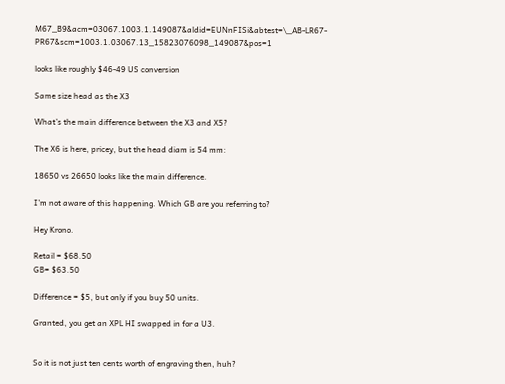M67_B9&acm=03067.1003.1.149087&aldid=EUNnFISi&abtest=\_AB-LR67-PR67&scm=1003.1.03067.13_15823076098_149087&pos=1

looks like roughly $46-49 US conversion

Same size head as the X3

What’s the main difference between the X3 and X5?

The X6 is here, pricey, but the head diam is 54 mm:

18650 vs 26650 looks like the main difference.

I’m not aware of this happening. Which GB are you referring to?

Hey Krono.

Retail = $68.50
GB= $63.50

Difference = $5, but only if you buy 50 units.

Granted, you get an XPL HI swapped in for a U3.


So it is not just ten cents worth of engraving then, huh?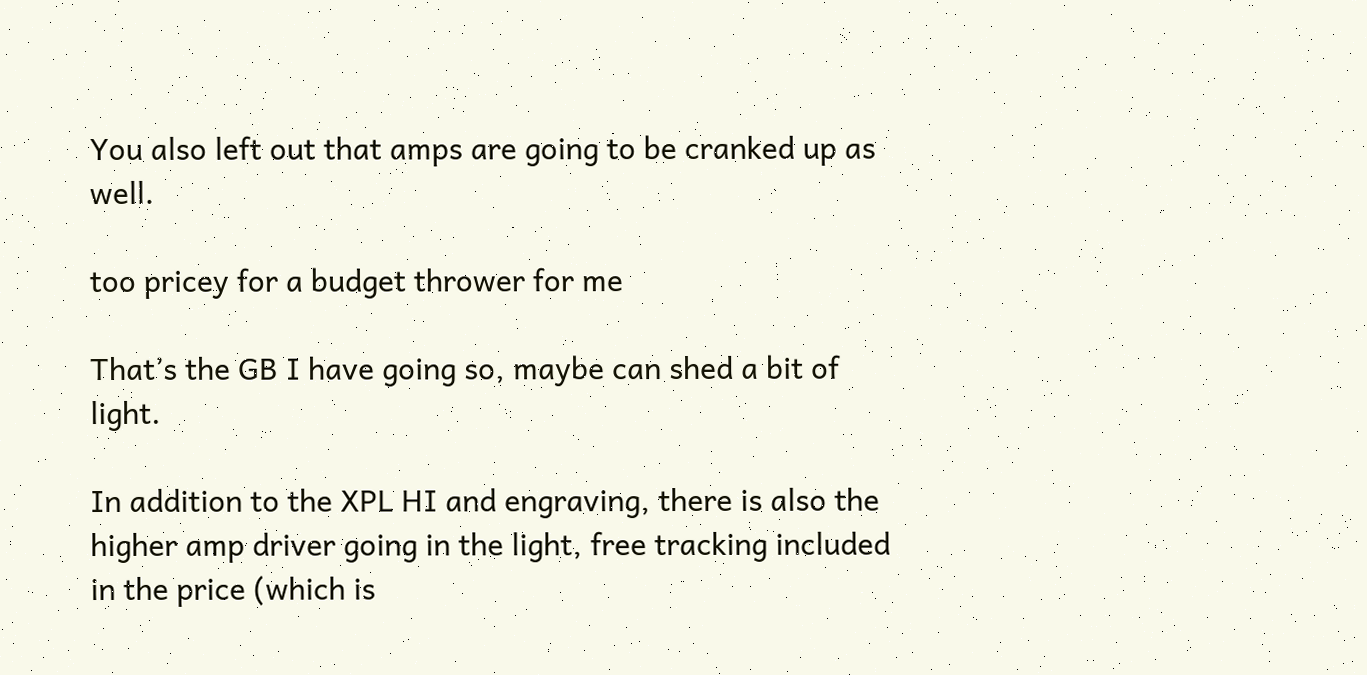You also left out that amps are going to be cranked up as well.

too pricey for a budget thrower for me

That’s the GB I have going so, maybe can shed a bit of light.

In addition to the XPL HI and engraving, there is also the higher amp driver going in the light, free tracking included in the price (which is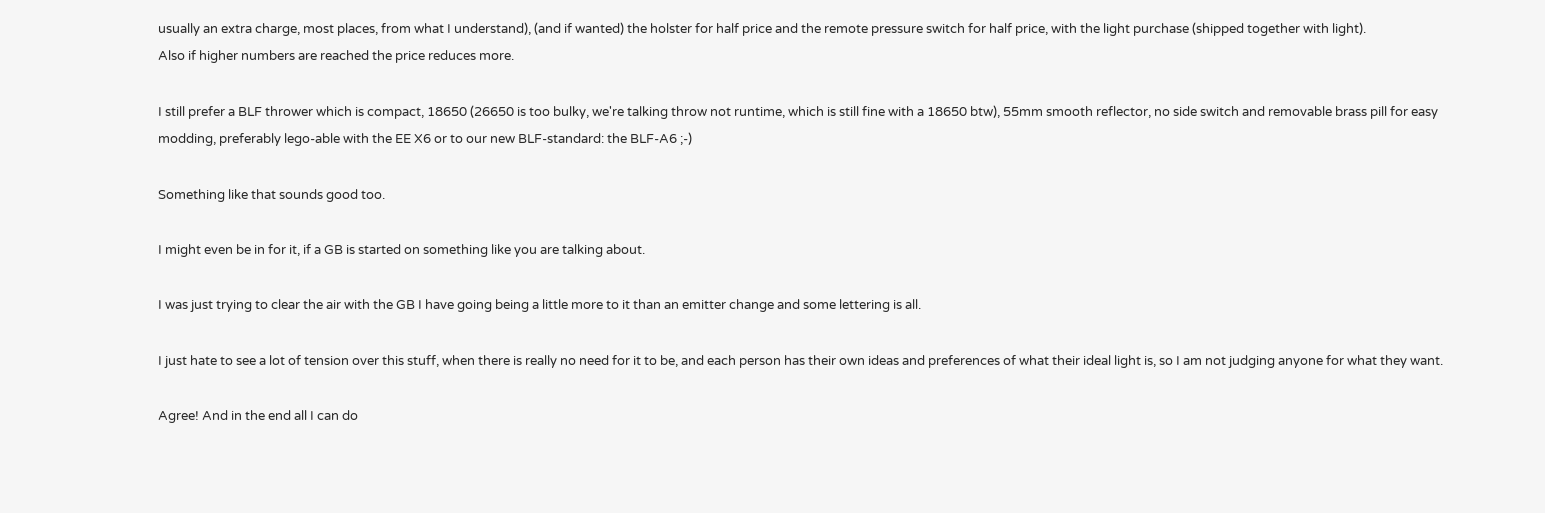usually an extra charge, most places, from what I understand), (and if wanted) the holster for half price and the remote pressure switch for half price, with the light purchase (shipped together with light).
Also if higher numbers are reached the price reduces more.

I still prefer a BLF thrower which is compact, 18650 (26650 is too bulky, we're talking throw not runtime, which is still fine with a 18650 btw), 55mm smooth reflector, no side switch and removable brass pill for easy modding, preferably lego-able with the EE X6 or to our new BLF-standard: the BLF-A6 ;-)

Something like that sounds good too.

I might even be in for it, if a GB is started on something like you are talking about.

I was just trying to clear the air with the GB I have going being a little more to it than an emitter change and some lettering is all.

I just hate to see a lot of tension over this stuff, when there is really no need for it to be, and each person has their own ideas and preferences of what their ideal light is, so I am not judging anyone for what they want.

Agree! And in the end all I can do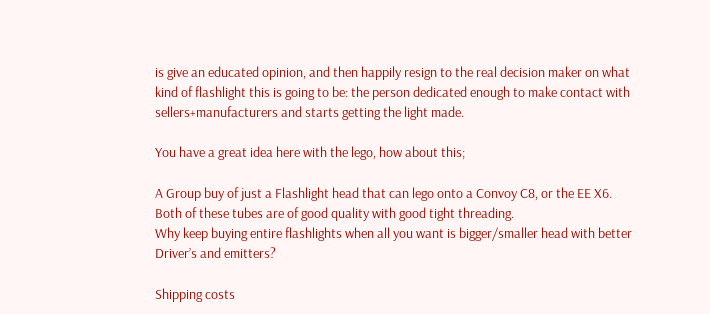is give an educated opinion, and then happily resign to the real decision maker on what kind of flashlight this is going to be: the person dedicated enough to make contact with sellers+manufacturers and starts getting the light made.

You have a great idea here with the lego, how about this;

A Group buy of just a Flashlight head that can lego onto a Convoy C8, or the EE X6.
Both of these tubes are of good quality with good tight threading.
Why keep buying entire flashlights when all you want is bigger/smaller head with better Driver’s and emitters?

Shipping costs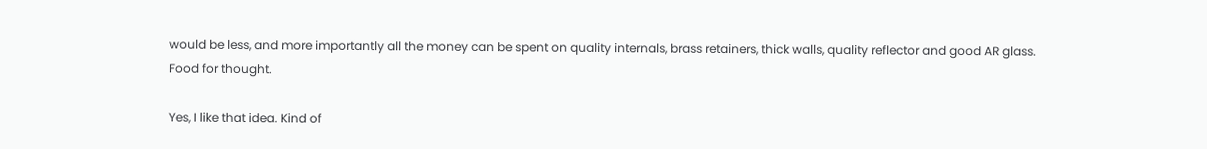would be less, and more importantly all the money can be spent on quality internals, brass retainers, thick walls, quality reflector and good AR glass.
Food for thought.

Yes, I like that idea. Kind of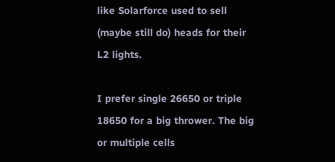like Solarforce used to sell (maybe still do) heads for their L2 lights.

I prefer single 26650 or triple 18650 for a big thrower. The big or multiple cells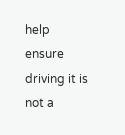help ensure driving it is not a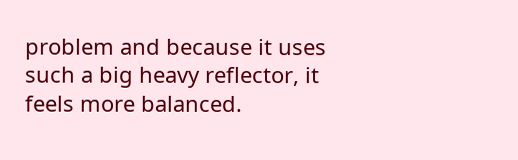problem and because it uses such a big heavy reflector, it feels more balanced.